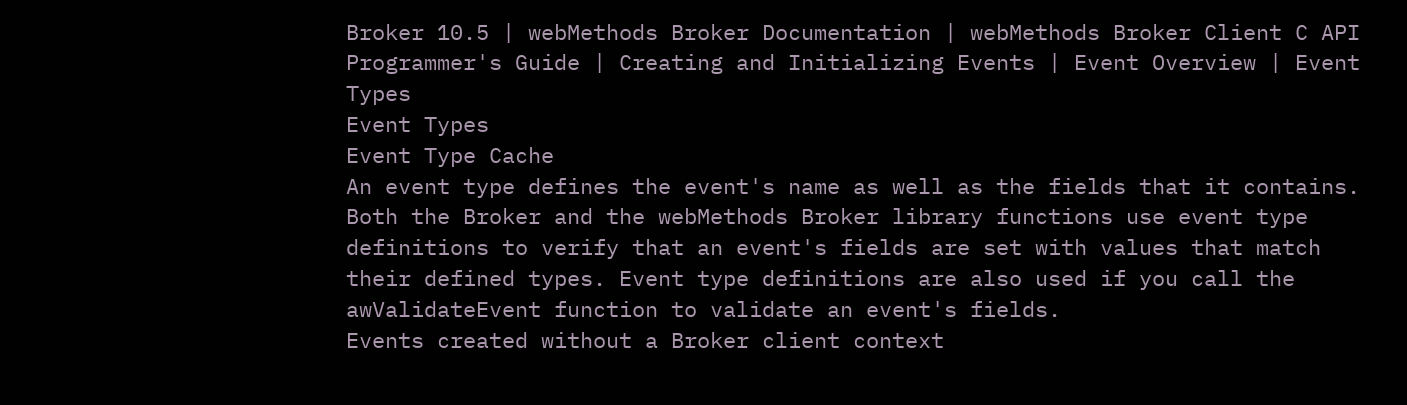Broker 10.5 | webMethods Broker Documentation | webMethods Broker Client C API Programmer's Guide | Creating and Initializing Events | Event Overview | Event Types
Event Types
Event Type Cache
An event type defines the event's name as well as the fields that it contains. Both the Broker and the webMethods Broker library functions use event type definitions to verify that an event's fields are set with values that match their defined types. Event type definitions are also used if you call the awValidateEvent function to validate an event's fields.
Events created without a Broker client context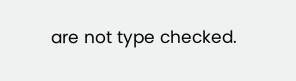are not type checked.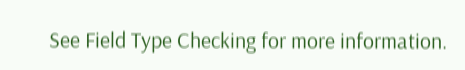See Field Type Checking for more information.